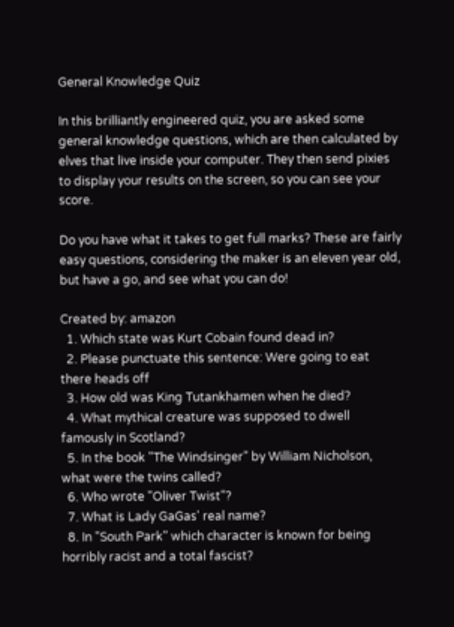General Knowledge Quiz

In this brilliantly engineered quiz, you are asked some general knowledge questions, which are then calculated by elves that live inside your computer. They then send pixies to display your results on the screen, so you can see your score.

Do you have what it takes to get full marks? These are fairly easy questions, considering the maker is an eleven year old, but have a go, and see what you can do!

Created by: amazon
  1. Which state was Kurt Cobain found dead in?
  2. Please punctuate this sentence: Were going to eat there heads off
  3. How old was King Tutankhamen when he died?
  4. What mythical creature was supposed to dwell famously in Scotland?
  5. In the book "The Windsinger" by William Nicholson, what were the twins called?
  6. Who wrote "Oliver Twist"?
  7. What is Lady GaGas' real name?
  8. In "South Park" which character is known for being horribly racist and a total fascist?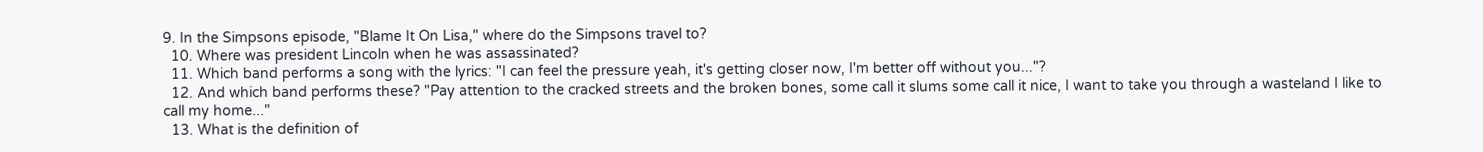9. In the Simpsons episode, "Blame It On Lisa," where do the Simpsons travel to?
  10. Where was president Lincoln when he was assassinated?
  11. Which band performs a song with the lyrics: "I can feel the pressure yeah, it's getting closer now, I'm better off without you..."?
  12. And which band performs these? "Pay attention to the cracked streets and the broken bones, some call it slums some call it nice, I want to take you through a wasteland I like to call my home..."
  13. What is the definition of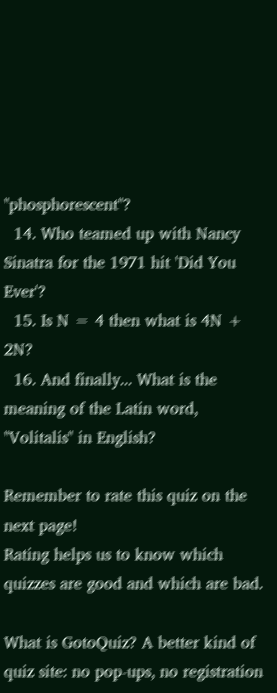"phosphorescent"?
  14. Who teamed up with Nancy Sinatra for the 1971 hit 'Did You Ever'?
  15. Is N = 4 then what is 4N + 2N?
  16. And finally... What is the meaning of the Latin word, "Volitalis" in English?

Remember to rate this quiz on the next page!
Rating helps us to know which quizzes are good and which are bad.

What is GotoQuiz? A better kind of quiz site: no pop-ups, no registration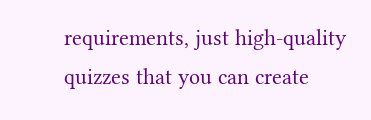requirements, just high-quality quizzes that you can create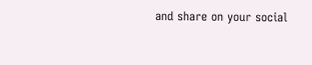and share on your social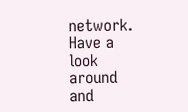network. Have a look around and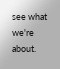see what we're about.